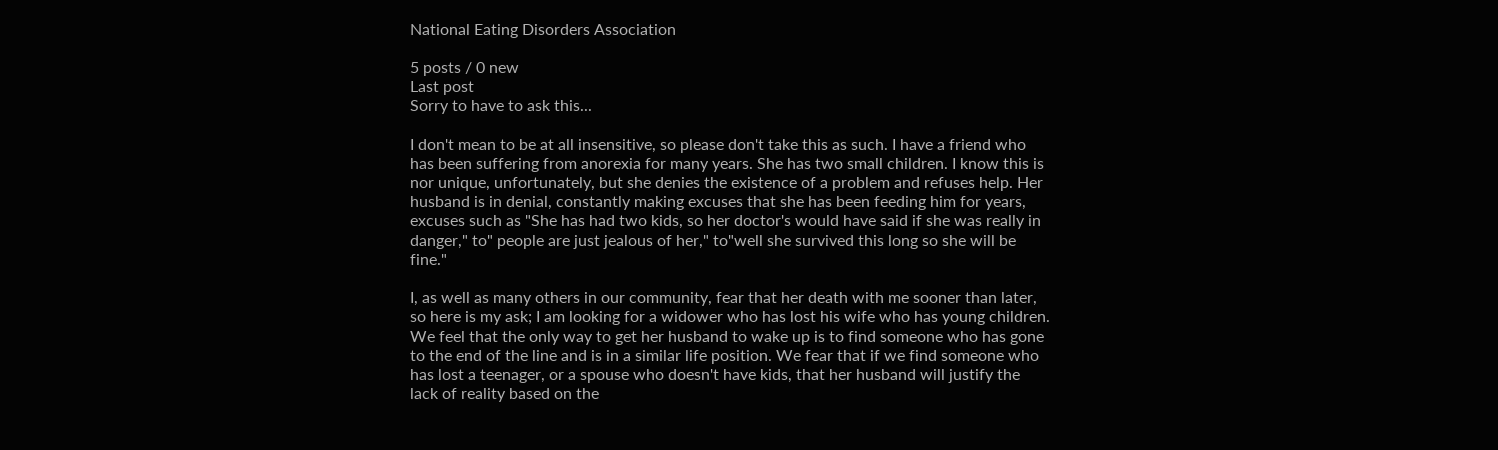National Eating Disorders Association

5 posts / 0 new
Last post
Sorry to have to ask this...

I don't mean to be at all insensitive, so please don't take this as such. I have a friend who has been suffering from anorexia for many years. She has two small children. I know this is nor unique, unfortunately, but she denies the existence of a problem and refuses help. Her husband is in denial, constantly making excuses that she has been feeding him for years, excuses such as "She has had two kids, so her doctor's would have said if she was really in danger," to" people are just jealous of her," to"well she survived this long so she will be fine."

I, as well as many others in our community, fear that her death with me sooner than later, so here is my ask; I am looking for a widower who has lost his wife who has young children. We feel that the only way to get her husband to wake up is to find someone who has gone to the end of the line and is in a similar life position. We fear that if we find someone who has lost a teenager, or a spouse who doesn't have kids, that her husband will justify the lack of reality based on the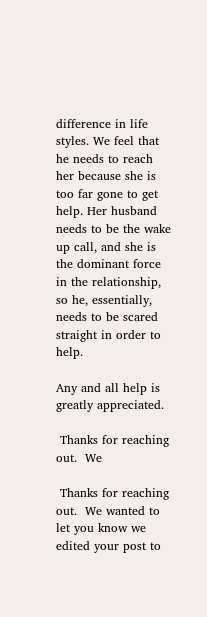difference in life styles. We feel that he needs to reach her because she is too far gone to get help. Her husband needs to be the wake up call, and she is the dominant force in the relationship, so he, essentially, needs to be scared straight in order to help.

Any and all help is greatly appreciated.

 Thanks for reaching out.  We

 Thanks for reaching out.  We wanted to let you know we edited your post to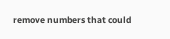remove numbers that could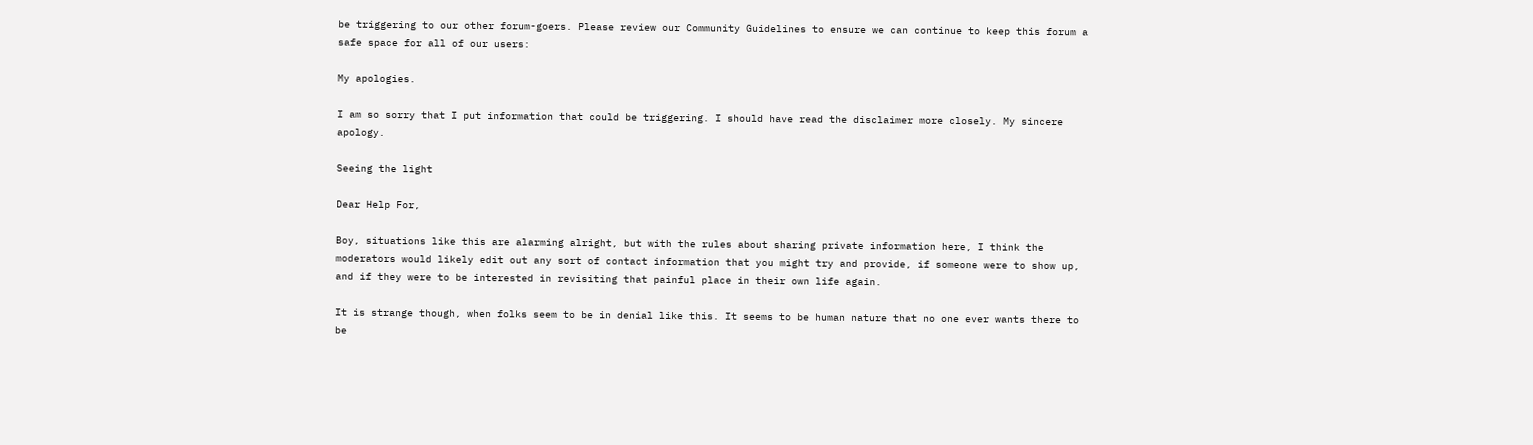be triggering to our other forum-goers. Please review our Community Guidelines to ensure we can continue to keep this forum a safe space for all of our users:

My apologies.

I am so sorry that I put information that could be triggering. I should have read the disclaimer more closely. My sincere apology.

Seeing the light

Dear Help For,

Boy, situations like this are alarming alright, but with the rules about sharing private information here, I think the moderators would likely edit out any sort of contact information that you might try and provide, if someone were to show up, and if they were to be interested in revisiting that painful place in their own life again.

It is strange though, when folks seem to be in denial like this. It seems to be human nature that no one ever wants there to be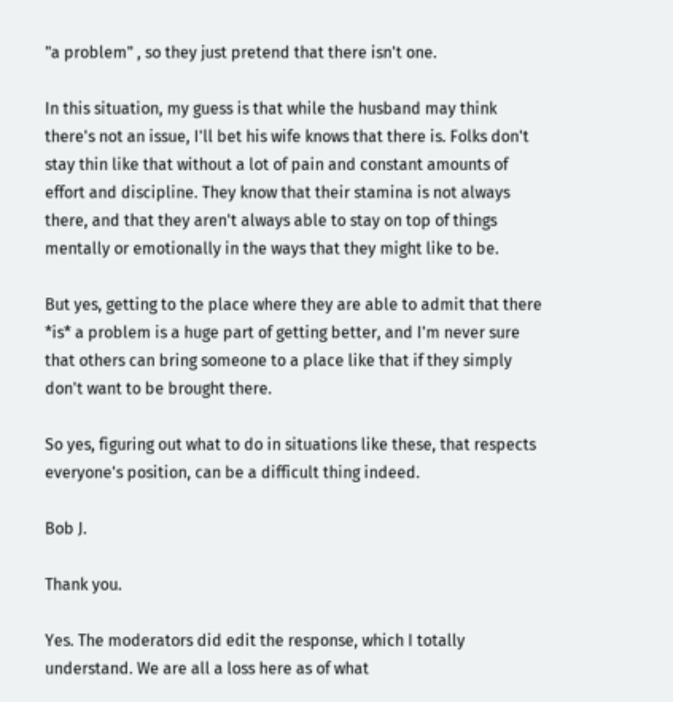"a problem" , so they just pretend that there isn't one.

In this situation, my guess is that while the husband may think there's not an issue, I'll bet his wife knows that there is. Folks don't stay thin like that without a lot of pain and constant amounts of effort and discipline. They know that their stamina is not always there, and that they aren't always able to stay on top of things mentally or emotionally in the ways that they might like to be.

But yes, getting to the place where they are able to admit that there *is* a problem is a huge part of getting better, and I'm never sure that others can bring someone to a place like that if they simply don't want to be brought there.

So yes, figuring out what to do in situations like these, that respects everyone's position, can be a difficult thing indeed.

Bob J.

Thank you.

Yes. The moderators did edit the response, which I totally understand. We are all a loss here as of what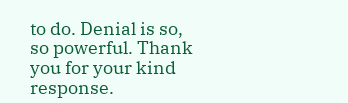to do. Denial is so, so powerful. Thank you for your kind response.